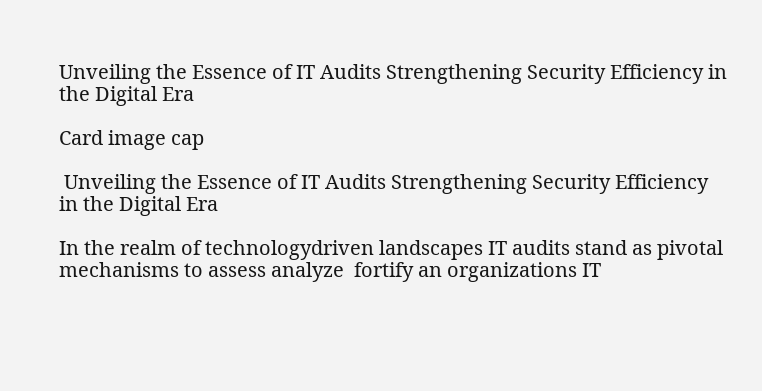Unveiling the Essence of IT Audits Strengthening Security Efficiency in the Digital Era

Card image cap

 Unveiling the Essence of IT Audits Strengthening Security Efficiency in the Digital Era

In the realm of technologydriven landscapes IT audits stand as pivotal mechanisms to assess analyze  fortify an organizations IT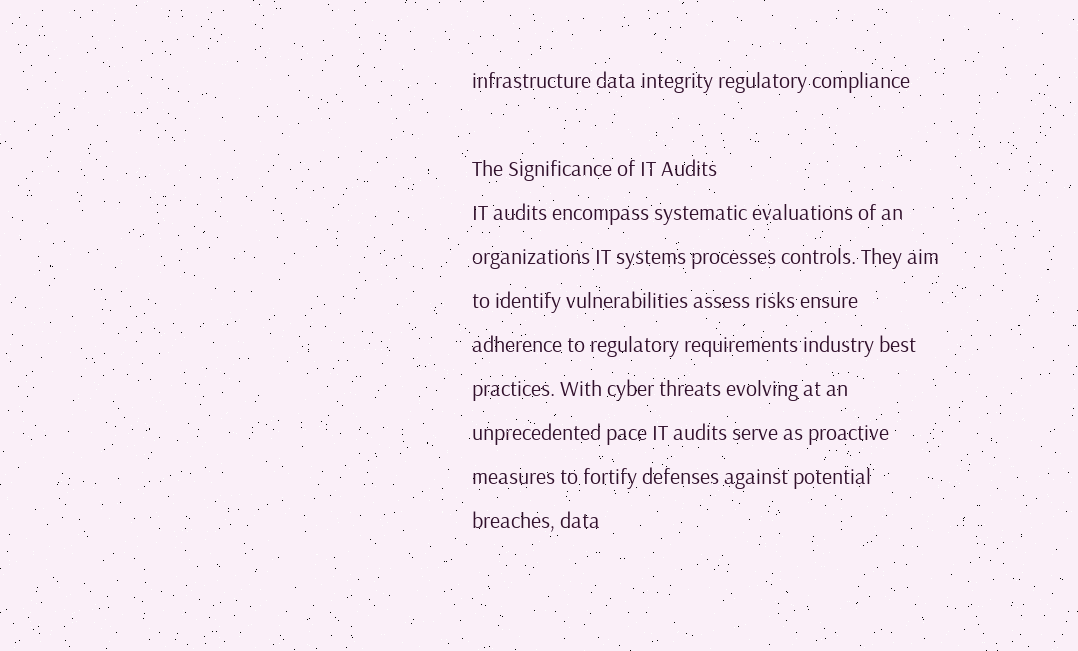infrastructure data integrity regulatory compliance

The Significance of IT Audits
IT audits encompass systematic evaluations of an organizations IT systems processes controls. They aim to identify vulnerabilities assess risks ensure adherence to regulatory requirements industry best practices. With cyber threats evolving at an unprecedented pace IT audits serve as proactive measures to fortify defenses against potential breaches, data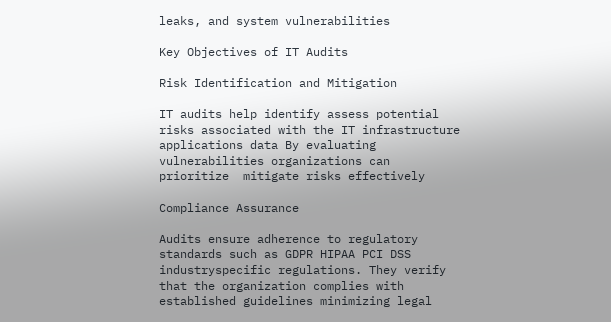leaks, and system vulnerabilities

Key Objectives of IT Audits

Risk Identification and Mitigation

IT audits help identify assess potential risks associated with the IT infrastructure applications data By evaluating vulnerabilities organizations can prioritize  mitigate risks effectively

Compliance Assurance

Audits ensure adherence to regulatory standards such as GDPR HIPAA PCI DSS industryspecific regulations. They verify that the organization complies with established guidelines minimizing legal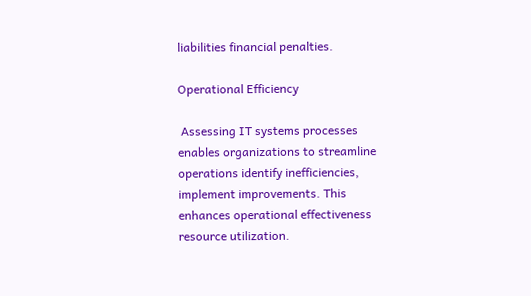liabilities financial penalties.

Operational Efficiency

 Assessing IT systems processes enables organizations to streamline operations identify inefficiencies, implement improvements. This enhances operational effectiveness  resource utilization.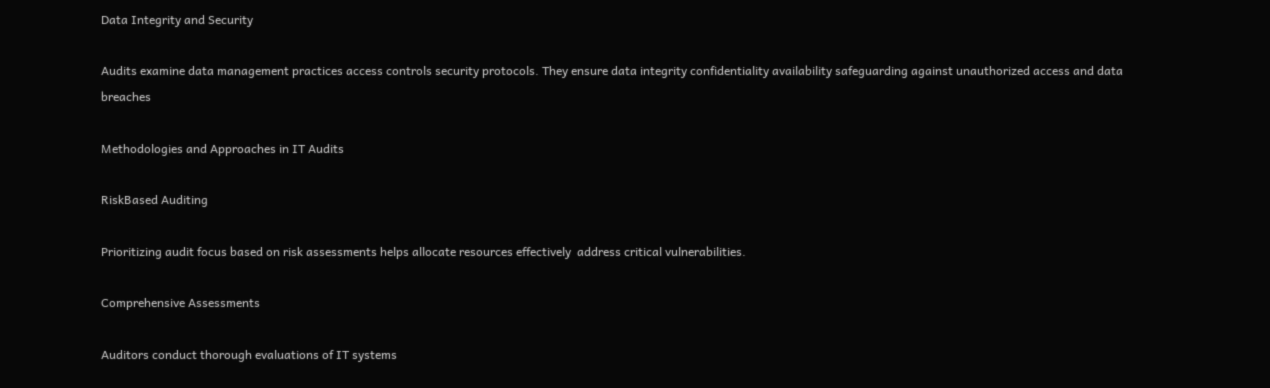Data Integrity and Security

Audits examine data management practices access controls security protocols. They ensure data integrity confidentiality availability safeguarding against unauthorized access and data breaches

Methodologies and Approaches in IT Audits

RiskBased Auditing

Prioritizing audit focus based on risk assessments helps allocate resources effectively  address critical vulnerabilities.

Comprehensive Assessments

Auditors conduct thorough evaluations of IT systems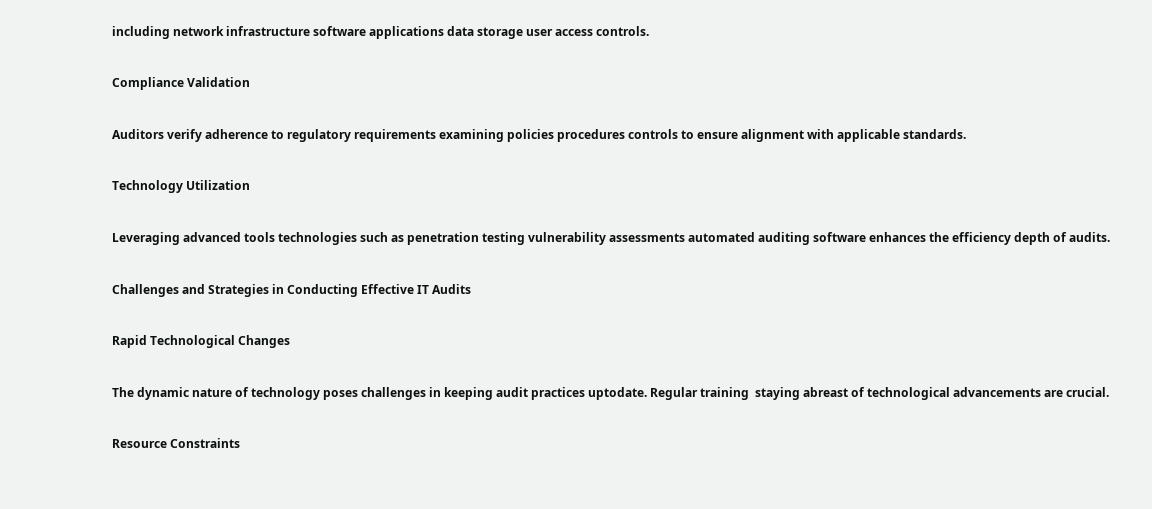including network infrastructure software applications data storage user access controls.

Compliance Validation

Auditors verify adherence to regulatory requirements examining policies procedures controls to ensure alignment with applicable standards.

Technology Utilization

Leveraging advanced tools technologies such as penetration testing vulnerability assessments automated auditing software enhances the efficiency depth of audits.

Challenges and Strategies in Conducting Effective IT Audits

Rapid Technological Changes

The dynamic nature of technology poses challenges in keeping audit practices uptodate. Regular training  staying abreast of technological advancements are crucial.

Resource Constraints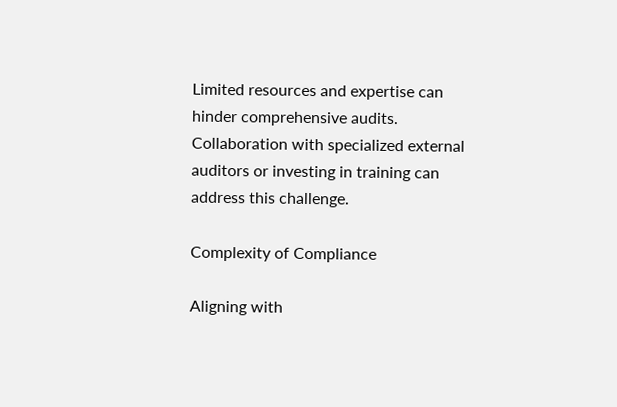Limited resources and expertise can hinder comprehensive audits. Collaboration with specialized external auditors or investing in training can address this challenge.

Complexity of Compliance

Aligning with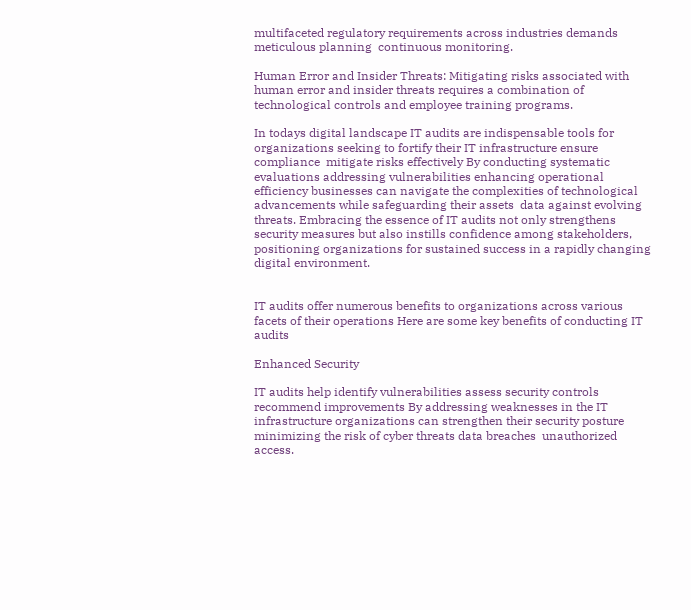multifaceted regulatory requirements across industries demands meticulous planning  continuous monitoring.

Human Error and Insider Threats: Mitigating risks associated with human error and insider threats requires a combination of technological controls and employee training programs.

In todays digital landscape IT audits are indispensable tools for organizations seeking to fortify their IT infrastructure ensure compliance  mitigate risks effectively By conducting systematic evaluations addressing vulnerabilities enhancing operational efficiency businesses can navigate the complexities of technological advancements while safeguarding their assets  data against evolving threats. Embracing the essence of IT audits not only strengthens security measures but also instills confidence among stakeholders, positioning organizations for sustained success in a rapidly changing digital environment.


IT audits offer numerous benefits to organizations across various facets of their operations Here are some key benefits of conducting IT audits

Enhanced Security

IT audits help identify vulnerabilities assess security controls  recommend improvements By addressing weaknesses in the IT infrastructure organizations can strengthen their security posture minimizing the risk of cyber threats data breaches  unauthorized access.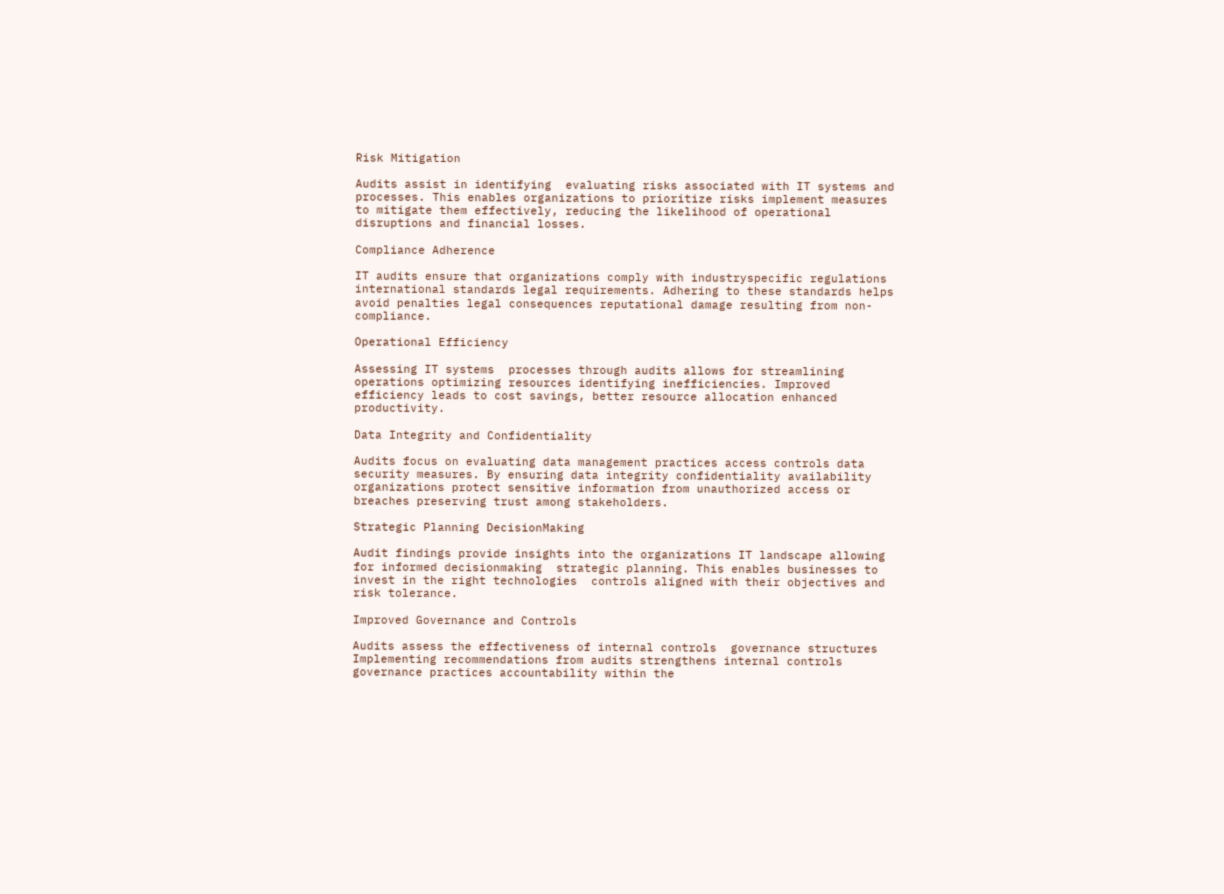Risk Mitigation

Audits assist in identifying  evaluating risks associated with IT systems and processes. This enables organizations to prioritize risks implement measures to mitigate them effectively, reducing the likelihood of operational disruptions and financial losses.

Compliance Adherence

IT audits ensure that organizations comply with industryspecific regulations international standards legal requirements. Adhering to these standards helps avoid penalties legal consequences reputational damage resulting from non-compliance.

Operational Efficiency

Assessing IT systems  processes through audits allows for streamlining operations optimizing resources identifying inefficiencies. Improved efficiency leads to cost savings, better resource allocation enhanced productivity.

Data Integrity and Confidentiality

Audits focus on evaluating data management practices access controls data security measures. By ensuring data integrity confidentiality availability organizations protect sensitive information from unauthorized access or breaches preserving trust among stakeholders.

Strategic Planning DecisionMaking

Audit findings provide insights into the organizations IT landscape allowing for informed decisionmaking  strategic planning. This enables businesses to invest in the right technologies  controls aligned with their objectives and risk tolerance.

Improved Governance and Controls

Audits assess the effectiveness of internal controls  governance structures Implementing recommendations from audits strengthens internal controls governance practices accountability within the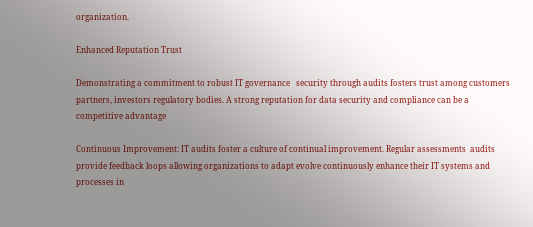organization.

Enhanced Reputation Trust

Demonstrating a commitment to robust IT governance   security through audits fosters trust among customers partners, investors regulatory bodies. A strong reputation for data security and compliance can be a competitive advantage

Continuous Improvement: IT audits foster a culture of continual improvement. Regular assessments  audits provide feedback loops allowing organizations to adapt evolve continuously enhance their IT systems and processes in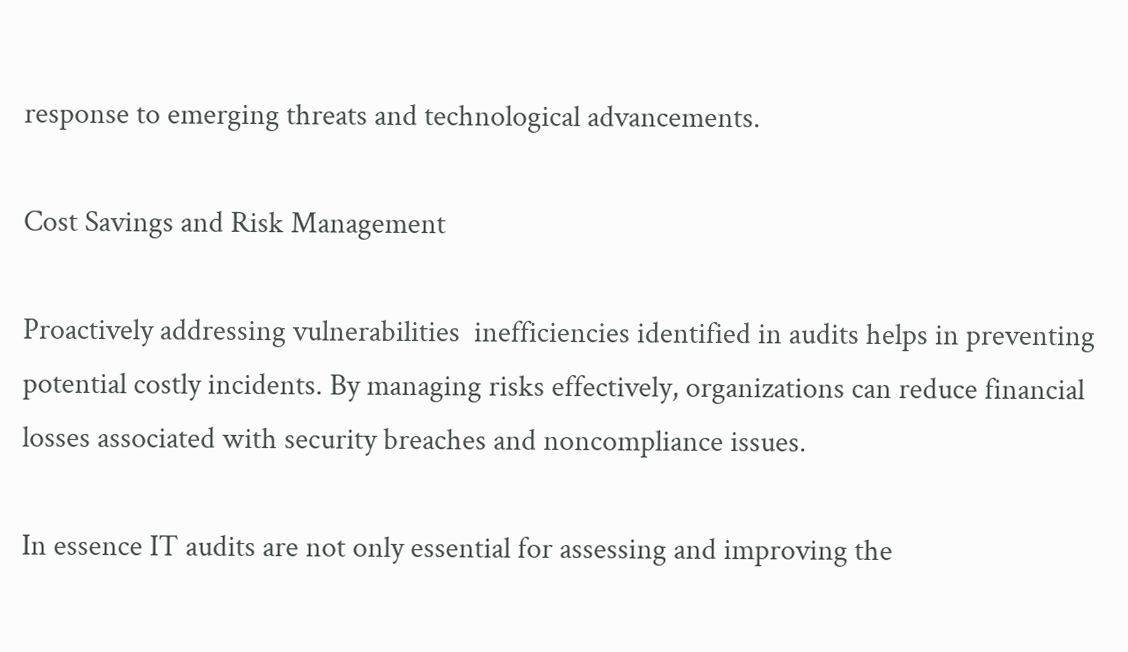response to emerging threats and technological advancements.

Cost Savings and Risk Management

Proactively addressing vulnerabilities  inefficiencies identified in audits helps in preventing potential costly incidents. By managing risks effectively, organizations can reduce financial losses associated with security breaches and noncompliance issues.

In essence IT audits are not only essential for assessing and improving the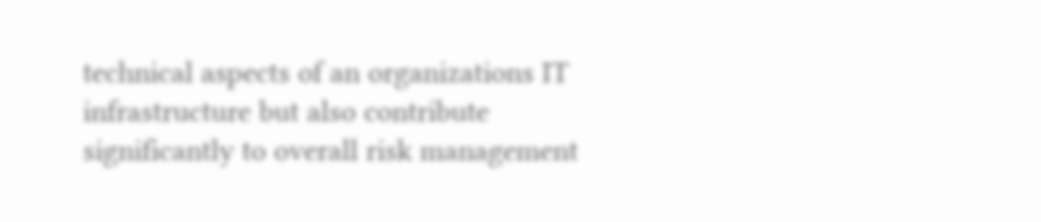technical aspects of an organizations IT infrastructure but also contribute significantly to overall risk management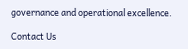governance and operational excellence.

Contact Us